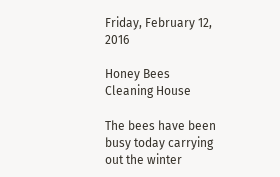Friday, February 12, 2016

Honey Bees Cleaning House

The bees have been busy today carrying out the winter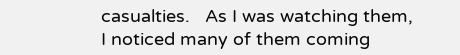casualties.   As I was watching them, I noticed many of them coming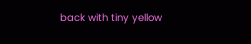back with tiny yellow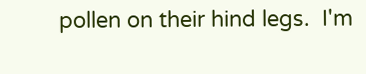pollen on their hind legs.  I'm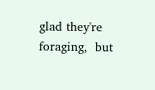glad they're foraging,  but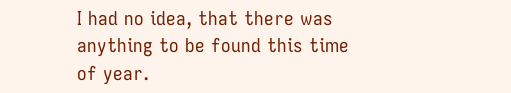I had no idea, that there was anything to be found this time of year.